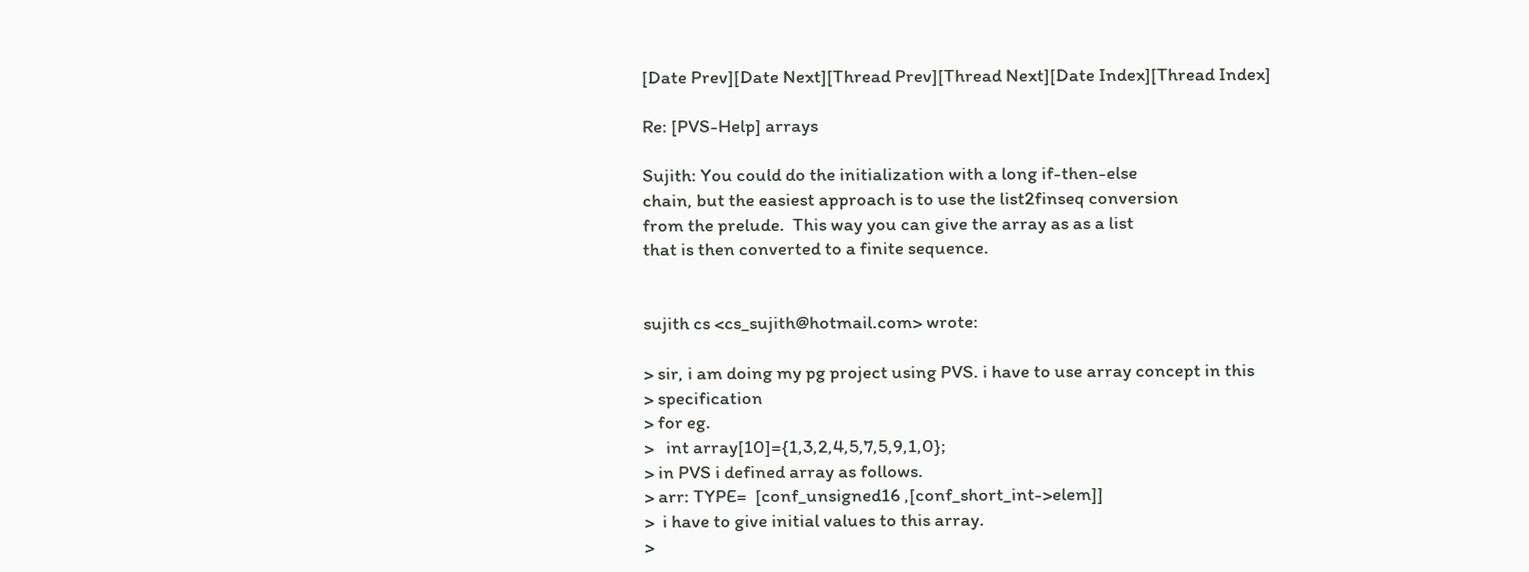[Date Prev][Date Next][Thread Prev][Thread Next][Date Index][Thread Index]

Re: [PVS-Help] arrays

Sujith: You could do the initialization with a long if-then-else
chain, but the easiest approach is to use the list2finseq conversion
from the prelude.  This way you can give the array as as a list
that is then converted to a finite sequence.


sujith cs <cs_sujith@hotmail.com> wrote:

> sir, i am doing my pg project using PVS. i have to use array concept in this
> specification
> for eg.
>   int array[10]={1,3,2,4,5,7,5,9,1,0};
> in PVS i defined array as follows.
> arr: TYPE=  [conf_unsigned16 ,[conf_short_int->elem]]
>  i have to give initial values to this array.
>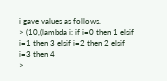i gave values as follows.
> (10,(lambda i: if i=0 then 1 elsif i=1 then 3 elsif i=2 then 2 elsif i=3 then 4
>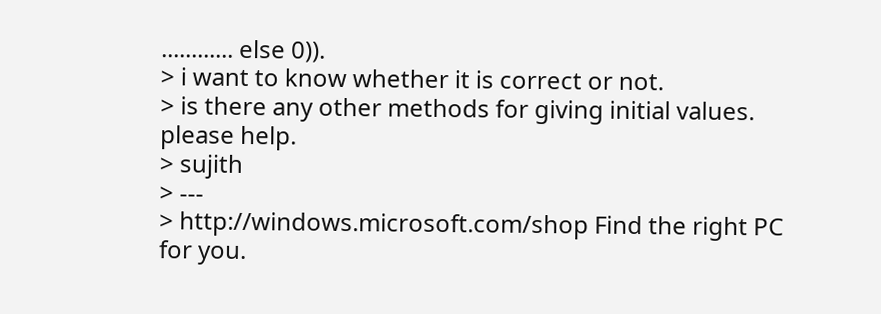............ else 0)).
> i want to know whether it is correct or not.
> is there any other methods for giving initial values. please help.
> sujith
> ---
> http://windows.microsoft.com/shop Find the right PC for you.